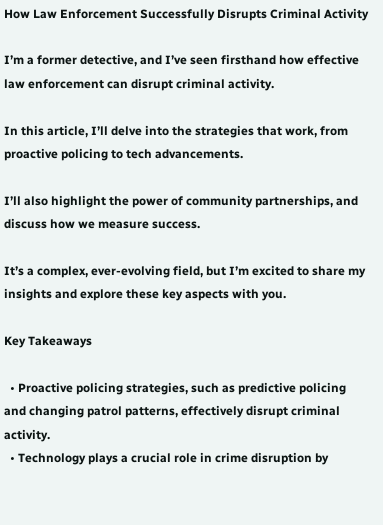How Law Enforcement Successfully Disrupts Criminal Activity

I’m a former detective, and I’ve seen firsthand how effective law enforcement can disrupt criminal activity.

In this article, I’ll delve into the strategies that work, from proactive policing to tech advancements.

I’ll also highlight the power of community partnerships, and discuss how we measure success.

It’s a complex, ever-evolving field, but I’m excited to share my insights and explore these key aspects with you.

Key Takeaways

  • Proactive policing strategies, such as predictive policing and changing patrol patterns, effectively disrupt criminal activity.
  • Technology plays a crucial role in crime disruption by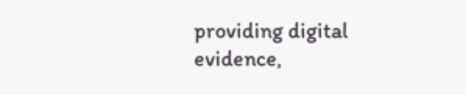providing digital evidence,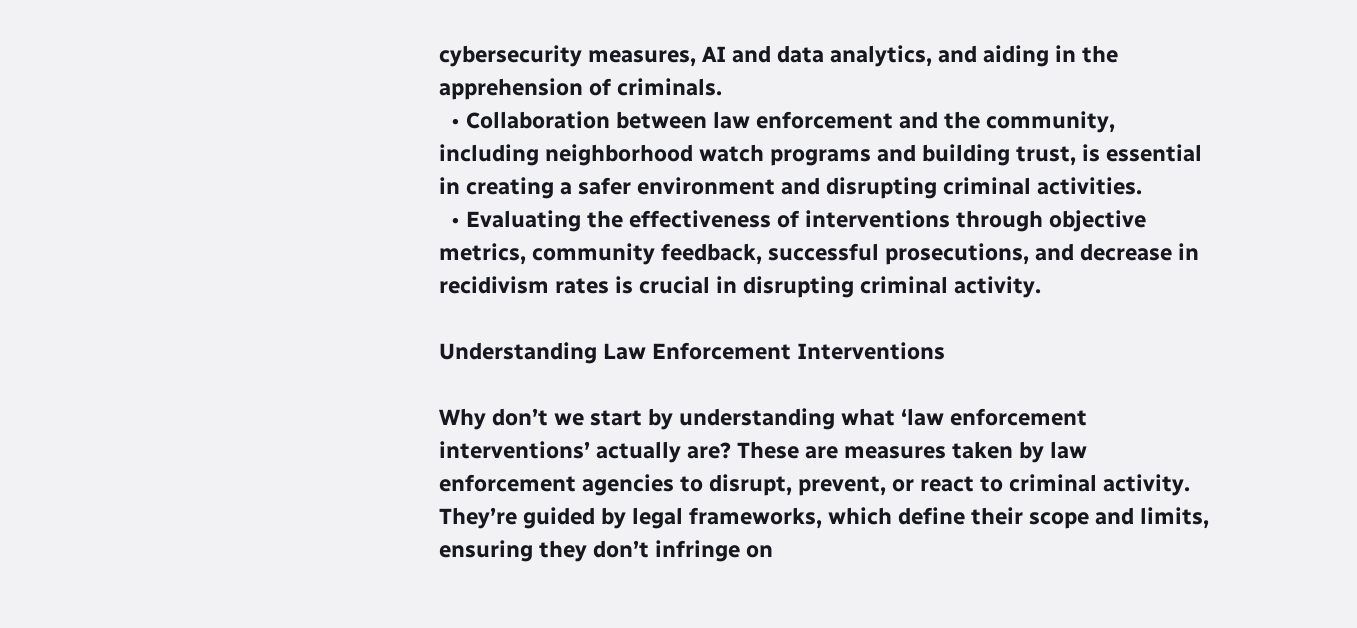cybersecurity measures, AI and data analytics, and aiding in the apprehension of criminals.
  • Collaboration between law enforcement and the community, including neighborhood watch programs and building trust, is essential in creating a safer environment and disrupting criminal activities.
  • Evaluating the effectiveness of interventions through objective metrics, community feedback, successful prosecutions, and decrease in recidivism rates is crucial in disrupting criminal activity.

Understanding Law Enforcement Interventions

Why don’t we start by understanding what ‘law enforcement interventions’ actually are? These are measures taken by law enforcement agencies to disrupt, prevent, or react to criminal activity. They’re guided by legal frameworks, which define their scope and limits, ensuring they don’t infringe on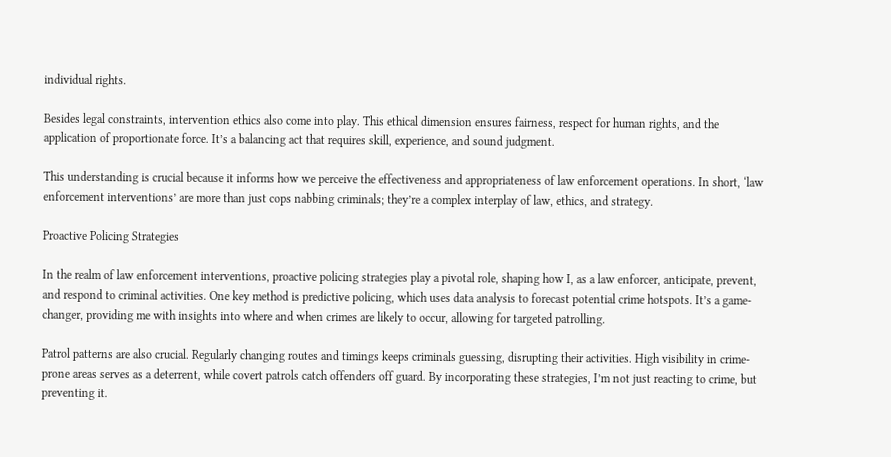individual rights.

Besides legal constraints, intervention ethics also come into play. This ethical dimension ensures fairness, respect for human rights, and the application of proportionate force. It’s a balancing act that requires skill, experience, and sound judgment.

This understanding is crucial because it informs how we perceive the effectiveness and appropriateness of law enforcement operations. In short, ‘law enforcement interventions’ are more than just cops nabbing criminals; they’re a complex interplay of law, ethics, and strategy.

Proactive Policing Strategies

In the realm of law enforcement interventions, proactive policing strategies play a pivotal role, shaping how I, as a law enforcer, anticipate, prevent, and respond to criminal activities. One key method is predictive policing, which uses data analysis to forecast potential crime hotspots. It’s a game-changer, providing me with insights into where and when crimes are likely to occur, allowing for targeted patrolling.

Patrol patterns are also crucial. Regularly changing routes and timings keeps criminals guessing, disrupting their activities. High visibility in crime-prone areas serves as a deterrent, while covert patrols catch offenders off guard. By incorporating these strategies, I’m not just reacting to crime, but preventing it.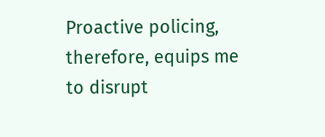Proactive policing, therefore, equips me to disrupt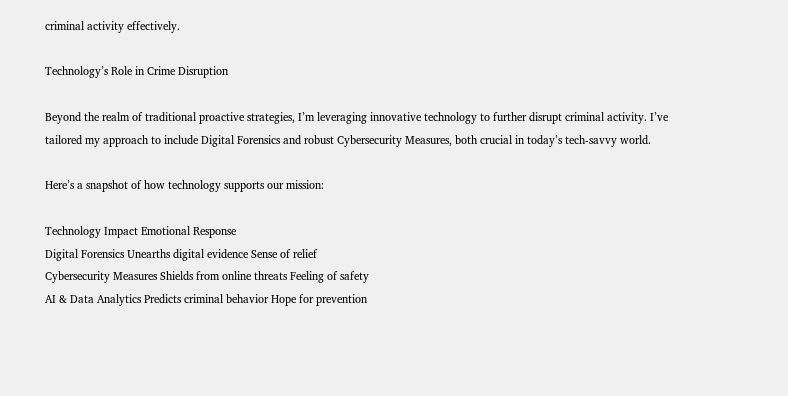criminal activity effectively.

Technology’s Role in Crime Disruption

Beyond the realm of traditional proactive strategies, I’m leveraging innovative technology to further disrupt criminal activity. I’ve tailored my approach to include Digital Forensics and robust Cybersecurity Measures, both crucial in today’s tech-savvy world.

Here’s a snapshot of how technology supports our mission:

Technology Impact Emotional Response
Digital Forensics Unearths digital evidence Sense of relief
Cybersecurity Measures Shields from online threats Feeling of safety
AI & Data Analytics Predicts criminal behavior Hope for prevention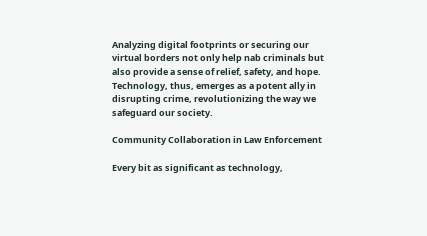Analyzing digital footprints or securing our virtual borders not only help nab criminals but also provide a sense of relief, safety, and hope. Technology, thus, emerges as a potent ally in disrupting crime, revolutionizing the way we safeguard our society.

Community Collaboration in Law Enforcement

Every bit as significant as technology,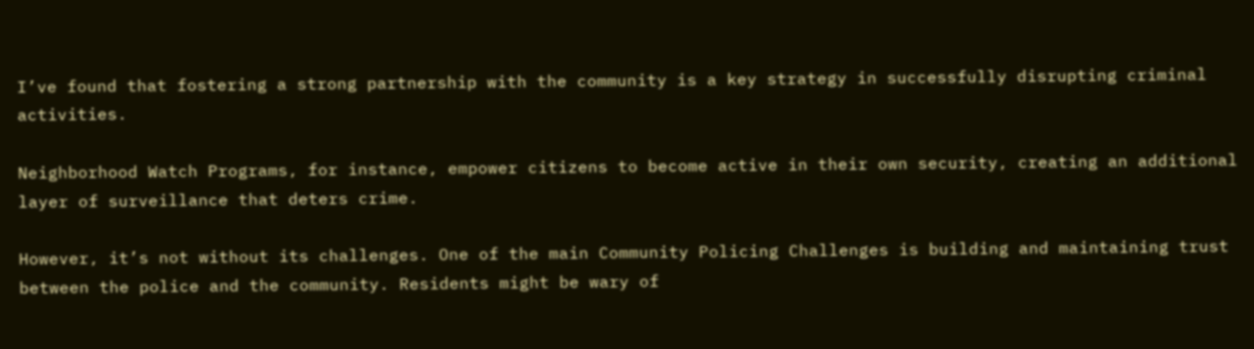I’ve found that fostering a strong partnership with the community is a key strategy in successfully disrupting criminal activities.

Neighborhood Watch Programs, for instance, empower citizens to become active in their own security, creating an additional layer of surveillance that deters crime.

However, it’s not without its challenges. One of the main Community Policing Challenges is building and maintaining trust between the police and the community. Residents might be wary of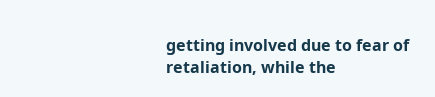getting involved due to fear of retaliation, while the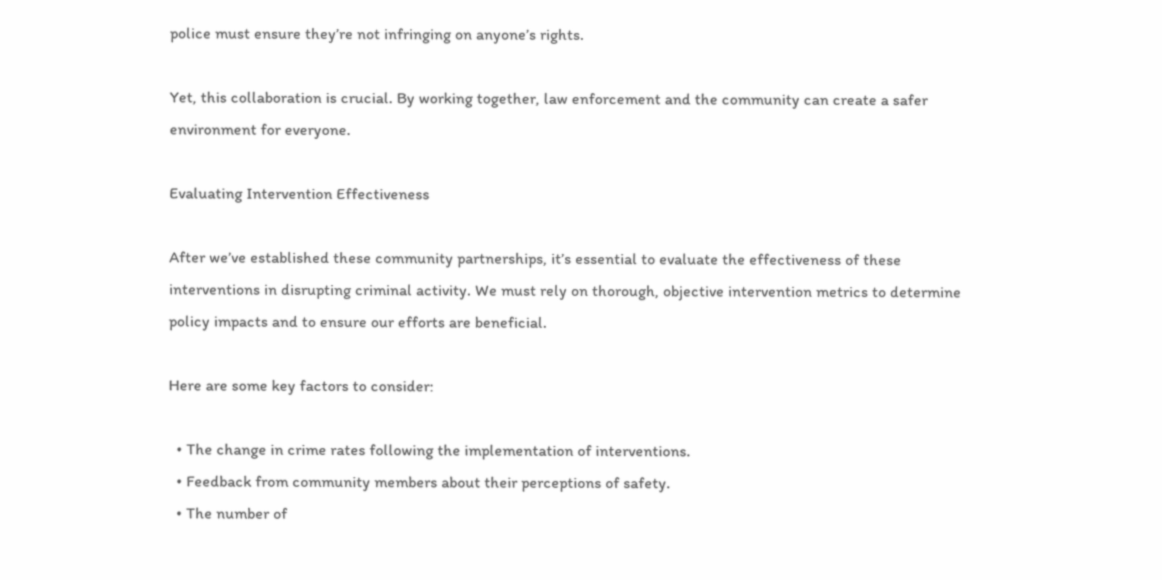police must ensure they’re not infringing on anyone’s rights.

Yet, this collaboration is crucial. By working together, law enforcement and the community can create a safer environment for everyone.

Evaluating Intervention Effectiveness

After we’ve established these community partnerships, it’s essential to evaluate the effectiveness of these interventions in disrupting criminal activity. We must rely on thorough, objective intervention metrics to determine policy impacts and to ensure our efforts are beneficial.

Here are some key factors to consider:

  • The change in crime rates following the implementation of interventions.
  • Feedback from community members about their perceptions of safety.
  • The number of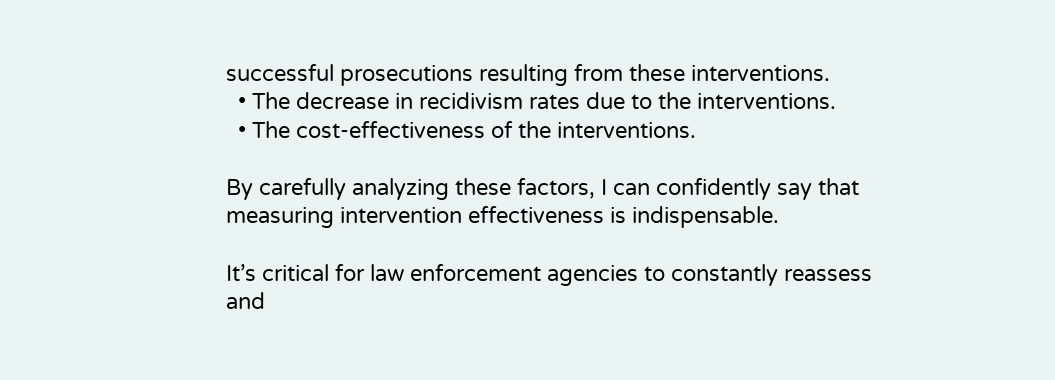successful prosecutions resulting from these interventions.
  • The decrease in recidivism rates due to the interventions.
  • The cost-effectiveness of the interventions.

By carefully analyzing these factors, I can confidently say that measuring intervention effectiveness is indispensable.

It’s critical for law enforcement agencies to constantly reassess and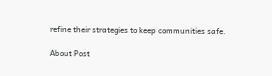refine their strategies to keep communities safe.

About Post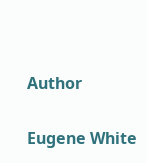Author

Eugene White